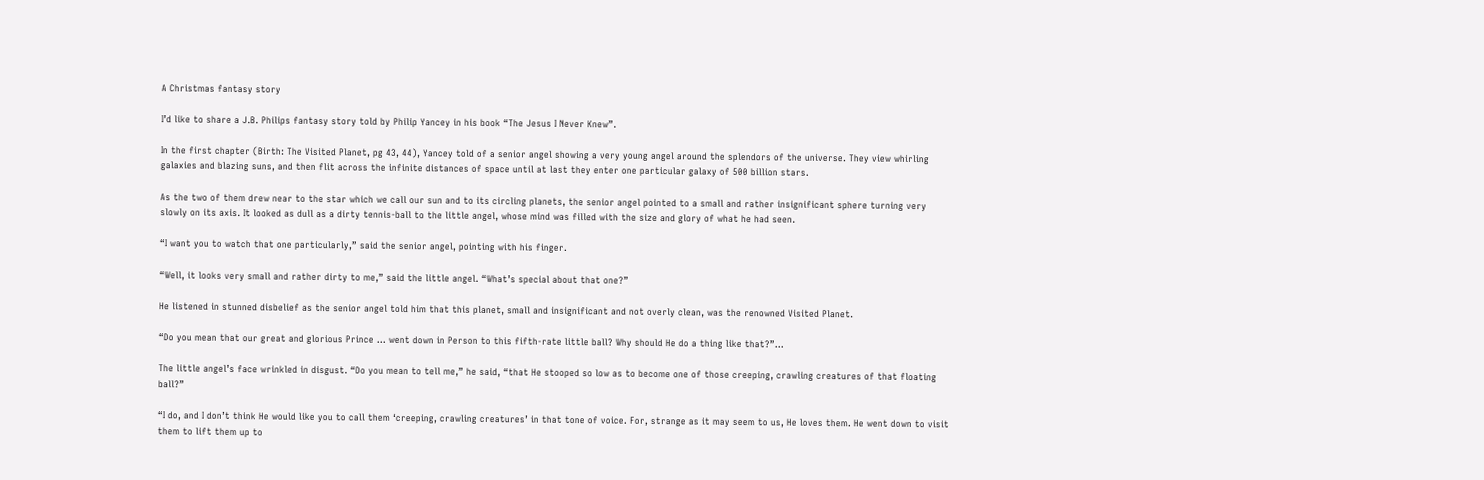A Christmas fantasy story

I’d like to share a J.B. Philips fantasy story told by Philip Yancey in his book “The Jesus I Never Knew”.

In the first chapter (Birth: The Visited Planet, pg 43, 44), Yancey told of a senior angel showing a very young angel around the splendors of the universe. They view whirling galaxies and blazing suns, and then flit across the infinite distances of space until at last they enter one particular galaxy of 500 billion stars.

As the two of them drew near to the star which we call our sun and to its circling planets, the senior angel pointed to a small and rather insignificant sphere turning very slowly on its axis. It looked as dull as a dirty tennis-ball to the little angel, whose mind was filled with the size and glory of what he had seen.

“I want you to watch that one particularly,” said the senior angel, pointing with his finger.

“Well, it looks very small and rather dirty to me,” said the little angel. “What’s special about that one?”

He listened in stunned disbelief as the senior angel told him that this planet, small and insignificant and not overly clean, was the renowned Visited Planet.

“Do you mean that our great and glorious Prince … went down in Person to this fifth-rate little ball? Why should He do a thing like that?”…

The little angel’s face wrinkled in disgust. “Do you mean to tell me,” he said, “that He stooped so low as to become one of those creeping, crawling creatures of that floating ball?”

“I do, and I don’t think He would like you to call them ‘creeping, crawling creatures’ in that tone of voice. For, strange as it may seem to us, He loves them. He went down to visit them to lift them up to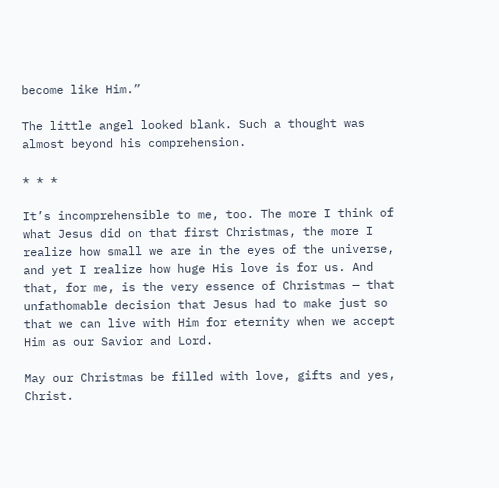become like Him.”

The little angel looked blank. Such a thought was almost beyond his comprehension.

* * *

It’s incomprehensible to me, too. The more I think of what Jesus did on that first Christmas, the more I realize how small we are in the eyes of the universe, and yet I realize how huge His love is for us. And that, for me, is the very essence of Christmas — that unfathomable decision that Jesus had to make just so that we can live with Him for eternity when we accept Him as our Savior and Lord.

May our Christmas be filled with love, gifts and yes, Christ.